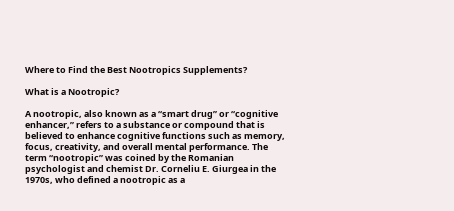Where to Find the Best Nootropics Supplements?

What is a Nootropic?

A nootropic, also known as a “smart drug” or “cognitive enhancer,” refers to a substance or compound that is believed to enhance cognitive functions such as memory, focus, creativity, and overall mental performance. The term “nootropic” was coined by the Romanian psychologist and chemist Dr. Corneliu E. Giurgea in the 1970s, who defined a nootropic as a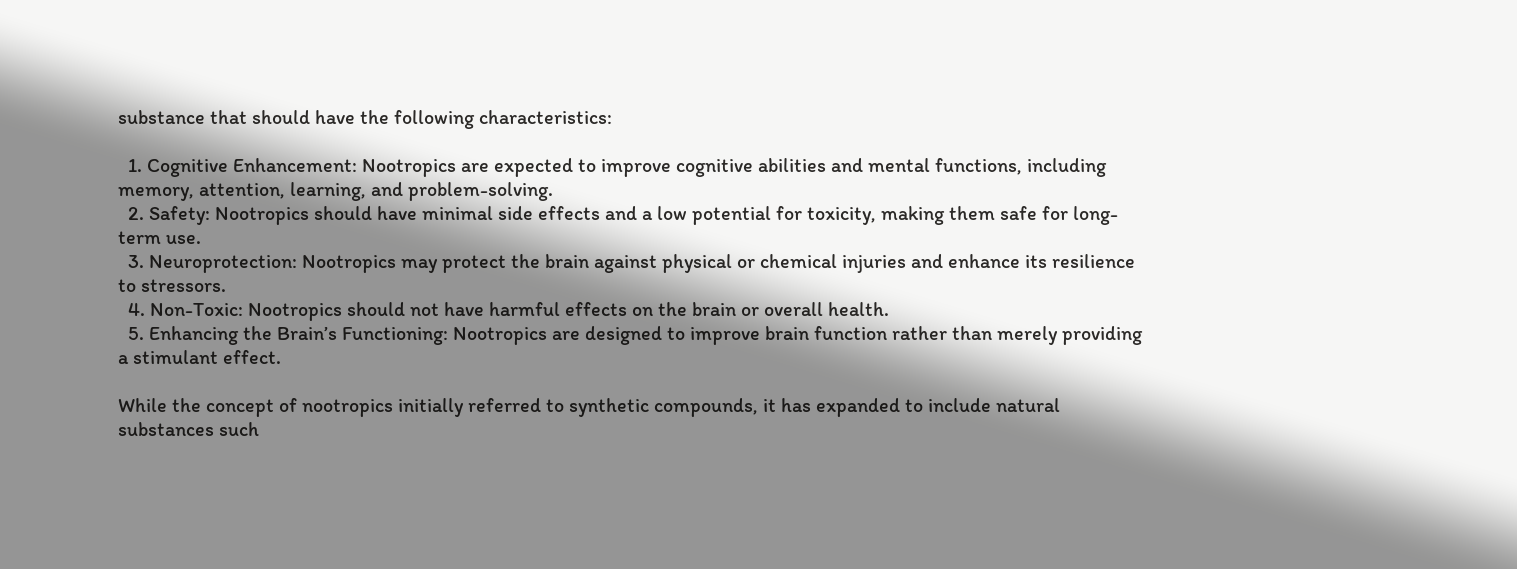substance that should have the following characteristics:

  1. Cognitive Enhancement: Nootropics are expected to improve cognitive abilities and mental functions, including memory, attention, learning, and problem-solving.
  2. Safety: Nootropics should have minimal side effects and a low potential for toxicity, making them safe for long-term use.
  3. Neuroprotection: Nootropics may protect the brain against physical or chemical injuries and enhance its resilience to stressors.
  4. Non-Toxic: Nootropics should not have harmful effects on the brain or overall health.
  5. Enhancing the Brain’s Functioning: Nootropics are designed to improve brain function rather than merely providing a stimulant effect.

While the concept of nootropics initially referred to synthetic compounds, it has expanded to include natural substances such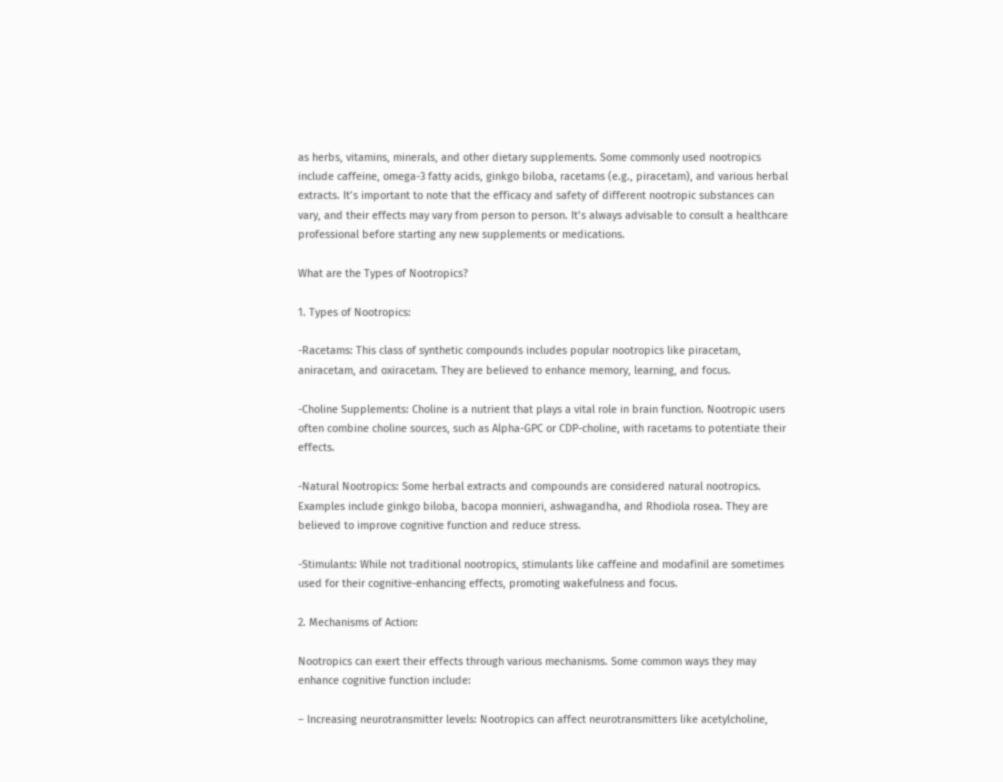as herbs, vitamins, minerals, and other dietary supplements. Some commonly used nootropics include caffeine, omega-3 fatty acids, ginkgo biloba, racetams (e.g., piracetam), and various herbal extracts. It’s important to note that the efficacy and safety of different nootropic substances can vary, and their effects may vary from person to person. It’s always advisable to consult a healthcare professional before starting any new supplements or medications.

What are the Types of Nootropics?

1. Types of Nootropics:

-Racetams: This class of synthetic compounds includes popular nootropics like piracetam, aniracetam, and oxiracetam. They are believed to enhance memory, learning, and focus.

-Choline Supplements: Choline is a nutrient that plays a vital role in brain function. Nootropic users often combine choline sources, such as Alpha-GPC or CDP-choline, with racetams to potentiate their effects.

-Natural Nootropics: Some herbal extracts and compounds are considered natural nootropics. Examples include ginkgo biloba, bacopa monnieri, ashwagandha, and Rhodiola rosea. They are believed to improve cognitive function and reduce stress.

-Stimulants: While not traditional nootropics, stimulants like caffeine and modafinil are sometimes used for their cognitive-enhancing effects, promoting wakefulness and focus.

2. Mechanisms of Action:

Nootropics can exert their effects through various mechanisms. Some common ways they may enhance cognitive function include:

– Increasing neurotransmitter levels: Nootropics can affect neurotransmitters like acetylcholine,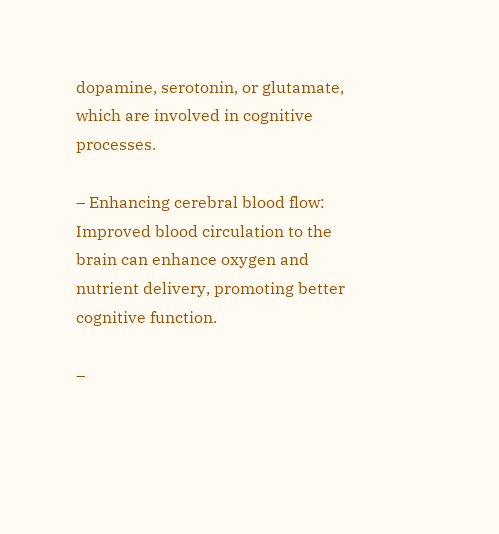dopamine, serotonin, or glutamate, which are involved in cognitive processes.

– Enhancing cerebral blood flow: Improved blood circulation to the brain can enhance oxygen and nutrient delivery, promoting better cognitive function.

–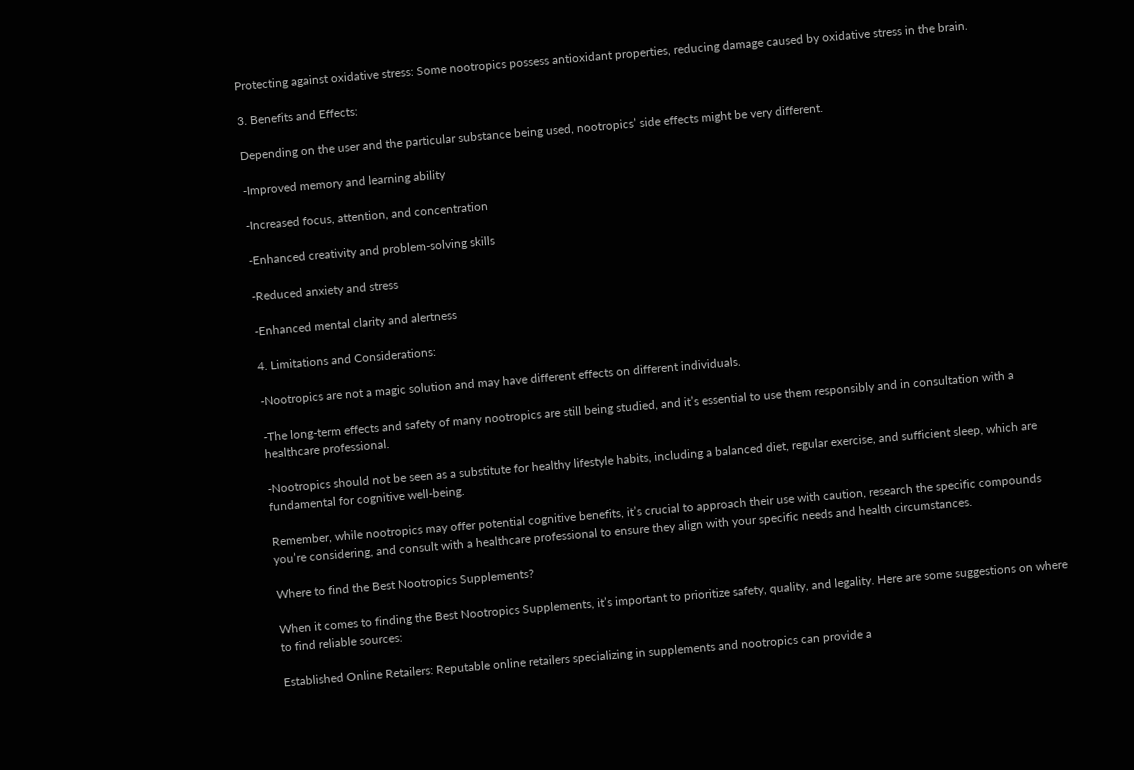Protecting against oxidative stress: Some nootropics possess antioxidant properties, reducing damage caused by oxidative stress in the brain.

3. Benefits and Effects:

Depending on the user and the particular substance being used, nootropics’ side effects might be very different.

-Improved memory and learning ability

-Increased focus, attention, and concentration

-Enhanced creativity and problem-solving skills

-Reduced anxiety and stress

-Enhanced mental clarity and alertness

4. Limitations and Considerations:

-Nootropics are not a magic solution and may have different effects on different individuals.

-The long-term effects and safety of many nootropics are still being studied, and it’s essential to use them responsibly and in consultation with a healthcare professional.

-Nootropics should not be seen as a substitute for healthy lifestyle habits, including a balanced diet, regular exercise, and sufficient sleep, which are fundamental for cognitive well-being.

Remember, while nootropics may offer potential cognitive benefits, it’s crucial to approach their use with caution, research the specific compounds you’re considering, and consult with a healthcare professional to ensure they align with your specific needs and health circumstances.

Where to find the Best Nootropics Supplements?

When it comes to finding the Best Nootropics Supplements, it’s important to prioritize safety, quality, and legality. Here are some suggestions on where to find reliable sources:

Established Online Retailers: Reputable online retailers specializing in supplements and nootropics can provide a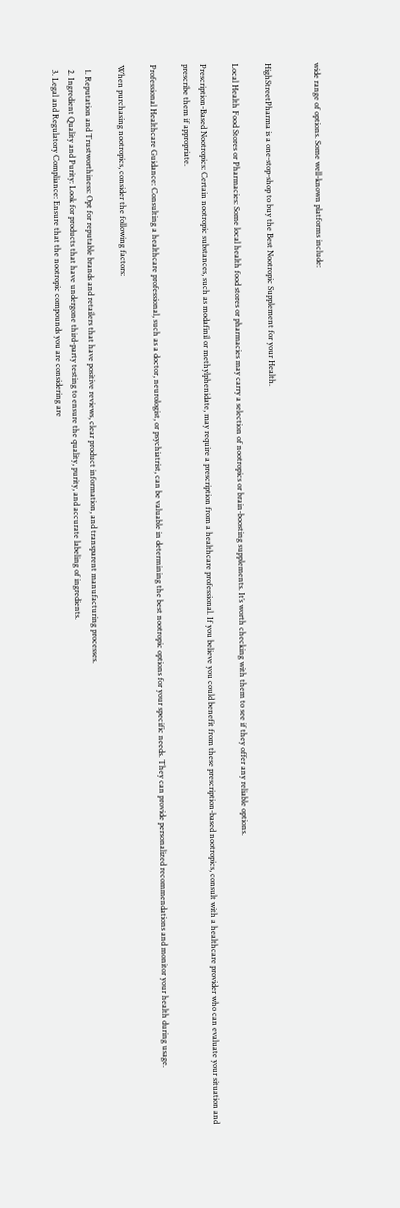wide range of options. Some well-known platforms include:


HighStreetPharma is a one-stop-shop to buy the Best Nootropic Supplement for your Health.

Local Health Food Stores or Pharmacies: Some local health food stores or pharmacies may carry a selection of nootropics or brain-boosting supplements. It’s worth checking with them to see if they offer any reliable options.

Prescription-Based Nootropics: Certain nootropic substances, such as modafinil or methylphenidate, may require a prescription from a healthcare professional. If you believe you could benefit from these prescription-based nootropics, consult with a healthcare provider who can evaluate your situation and prescribe them if appropriate.

Professional Healthcare Guidance: Consulting a healthcare professional, such as a doctor, neurologist, or psychiatrist, can be valuable in determining the best nootropic options for your specific needs. They can provide personalized recommendations and monitor your health during usage.

When purchasing nootropics, consider the following factors:

  1. Reputation and Trustworthiness: Opt for reputable brands and retailers that have positive reviews, clear product information, and transparent manufacturing processes.
  2. Ingredient Quality and Purity: Look for products that have undergone third-party testing to ensure the quality, purity, and accurate labeling of ingredients.
  3. Legal and Regulatory Compliance: Ensure that the nootropic compounds you are considering are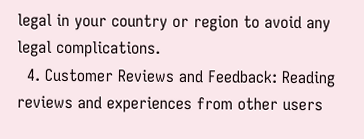legal in your country or region to avoid any legal complications.
  4. Customer Reviews and Feedback: Reading reviews and experiences from other users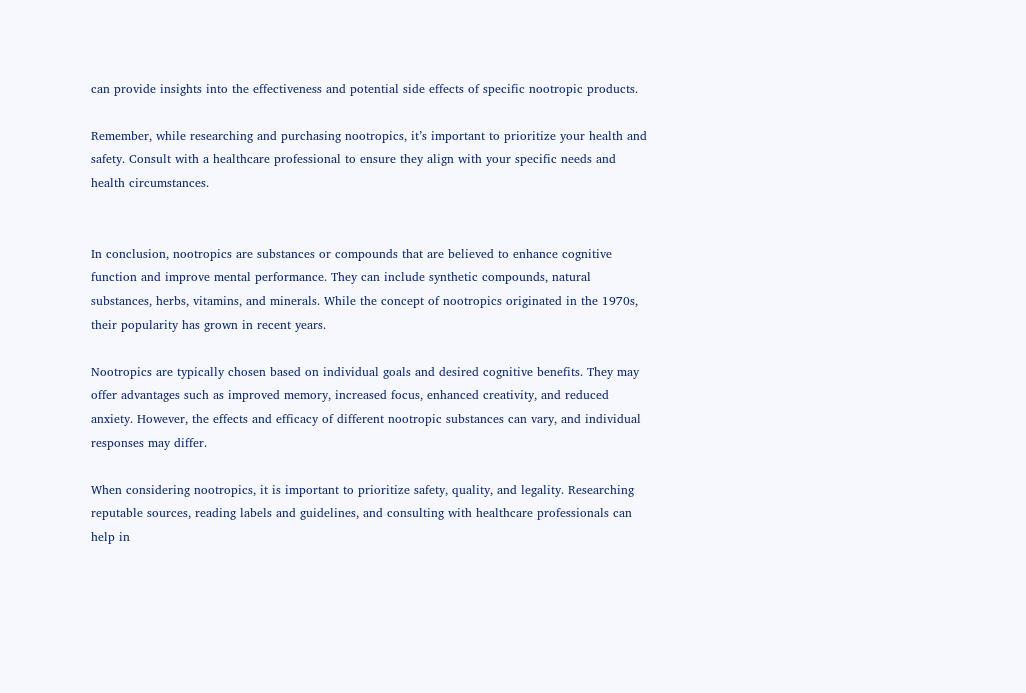can provide insights into the effectiveness and potential side effects of specific nootropic products.

Remember, while researching and purchasing nootropics, it’s important to prioritize your health and safety. Consult with a healthcare professional to ensure they align with your specific needs and health circumstances.


In conclusion, nootropics are substances or compounds that are believed to enhance cognitive function and improve mental performance. They can include synthetic compounds, natural substances, herbs, vitamins, and minerals. While the concept of nootropics originated in the 1970s, their popularity has grown in recent years.

Nootropics are typically chosen based on individual goals and desired cognitive benefits. They may offer advantages such as improved memory, increased focus, enhanced creativity, and reduced anxiety. However, the effects and efficacy of different nootropic substances can vary, and individual responses may differ.

When considering nootropics, it is important to prioritize safety, quality, and legality. Researching reputable sources, reading labels and guidelines, and consulting with healthcare professionals can help in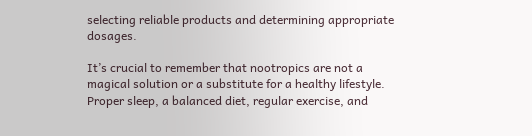selecting reliable products and determining appropriate dosages.

It’s crucial to remember that nootropics are not a magical solution or a substitute for a healthy lifestyle. Proper sleep, a balanced diet, regular exercise, and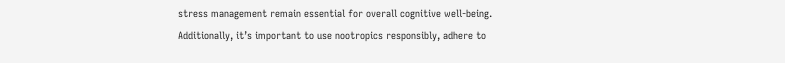stress management remain essential for overall cognitive well-being. Additionally, it’s important to use nootropics responsibly, adhere to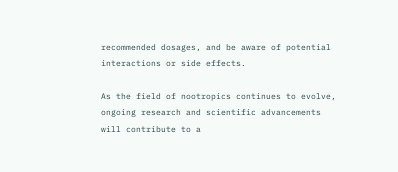recommended dosages, and be aware of potential interactions or side effects.

As the field of nootropics continues to evolve, ongoing research and scientific advancements will contribute to a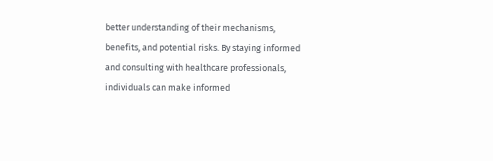better understanding of their mechanisms, benefits, and potential risks. By staying informed and consulting with healthcare professionals, individuals can make informed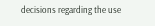decisions regarding the use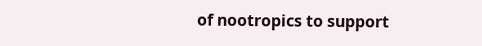of nootropics to support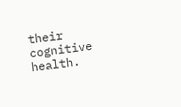their cognitive health.